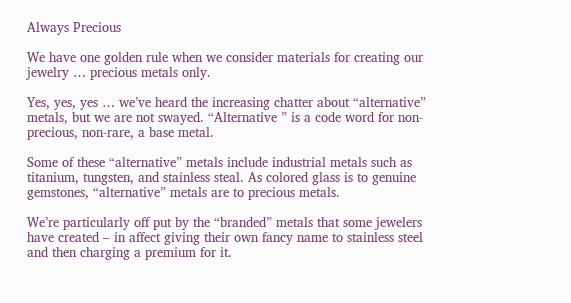Always Precious

We have one golden rule when we consider materials for creating our jewelry … precious metals only.

Yes, yes, yes … we’ve heard the increasing chatter about “alternative” metals, but we are not swayed. “Alternative ” is a code word for non-precious, non-rare, a base metal.

Some of these “alternative” metals include industrial metals such as titanium, tungsten, and stainless steal. As colored glass is to genuine gemstones, “alternative” metals are to precious metals.

We’re particularly off put by the “branded” metals that some jewelers have created – in affect giving their own fancy name to stainless steel and then charging a premium for it.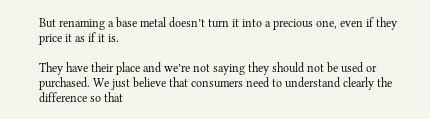But renaming a base metal doesn’t turn it into a precious one, even if they price it as if it is.

They have their place and we’re not saying they should not be used or purchased. We just believe that consumers need to understand clearly the difference so that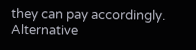they can pay accordingly.  Alternative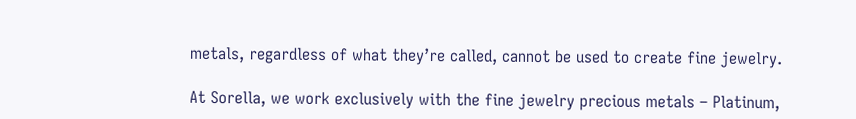metals, regardless of what they’re called, cannot be used to create fine jewelry.

At Sorella, we work exclusively with the fine jewelry precious metals – Platinum,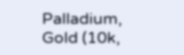Palladium, Gold (10k,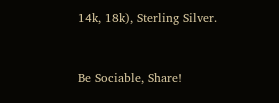14k, 18k), Sterling Silver.


Be Sociable, Share!